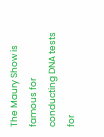The Maury Show is famous for conducting DNA tests for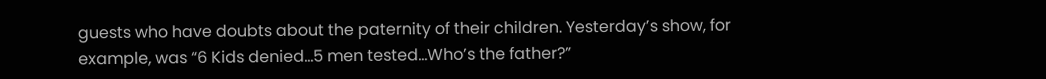guests who have doubts about the paternity of their children. Yesterday’s show, for example, was “6 Kids denied…5 men tested…Who’s the father?”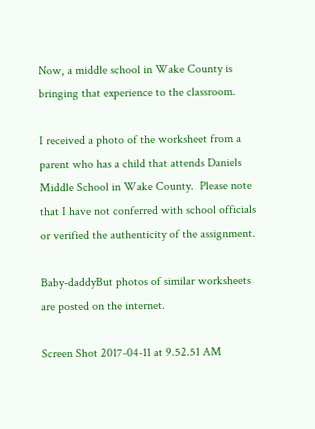Now, a middle school in Wake County is bringing that experience to the classroom.

I received a photo of the worksheet from a parent who has a child that attends Daniels Middle School in Wake County.  Please note that I have not conferred with school officials or verified the authenticity of the assignment.

Baby-daddyBut photos of similar worksheets are posted on the internet.

Screen Shot 2017-04-11 at 9.52.51 AM